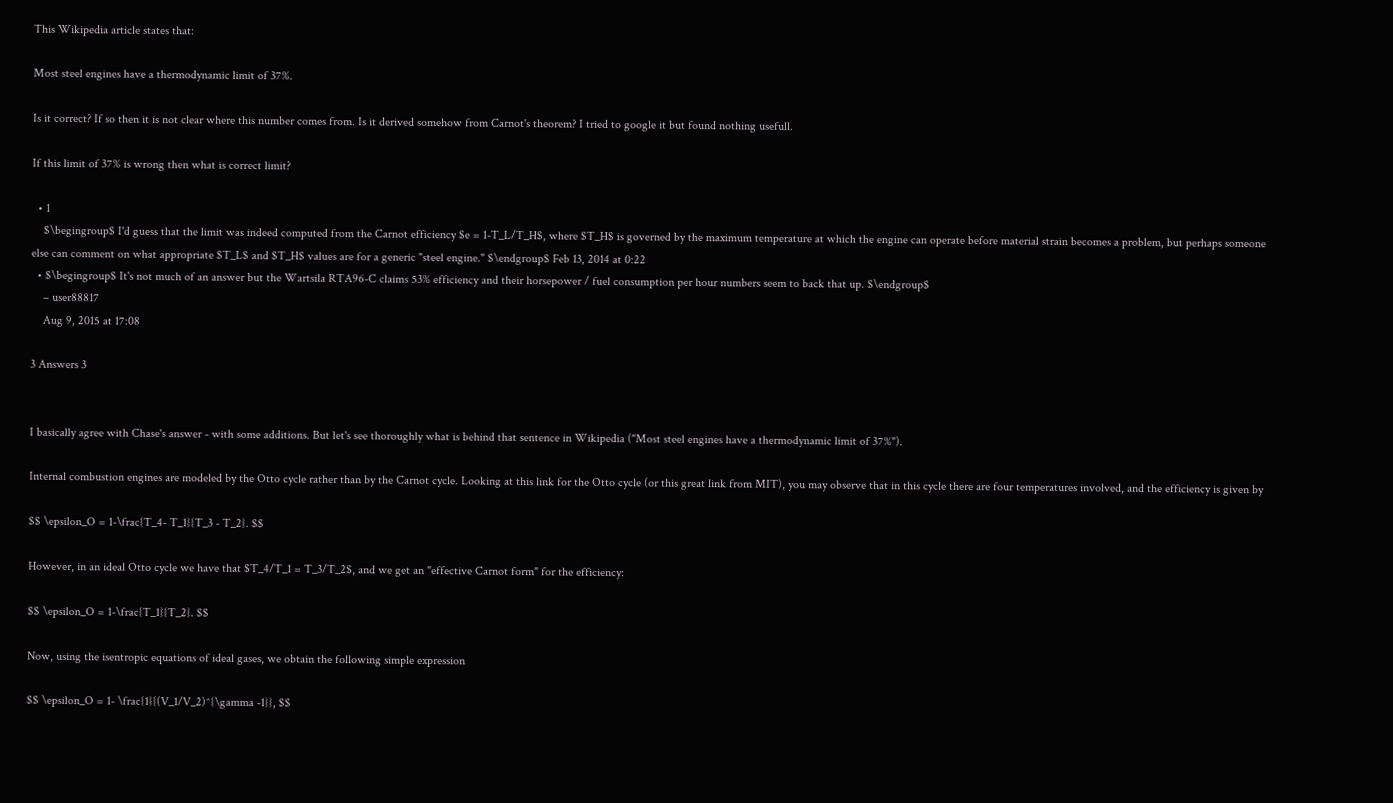This Wikipedia article states that:

Most steel engines have a thermodynamic limit of 37%.

Is it correct? If so then it is not clear where this number comes from. Is it derived somehow from Carnot's theorem? I tried to google it but found nothing usefull.

If this limit of 37% is wrong then what is correct limit?

  • 1
    $\begingroup$ I'd guess that the limit was indeed computed from the Carnot efficiency $e = 1-T_L/T_H$, where $T_H$ is governed by the maximum temperature at which the engine can operate before material strain becomes a problem, but perhaps someone else can comment on what appropriate $T_L$ and $T_H$ values are for a generic "steel engine." $\endgroup$ Feb 13, 2014 at 0:22
  • $\begingroup$ It's not much of an answer but the Wartsila RTA96-C claims 53% efficiency and their horsepower / fuel consumption per hour numbers seem to back that up. $\endgroup$
    – user88817
    Aug 9, 2015 at 17:08

3 Answers 3


I basically agree with Chase's answer - with some additions. But let's see thoroughly what is behind that sentence in Wikipedia ("Most steel engines have a thermodynamic limit of 37%").

Internal combustion engines are modeled by the Otto cycle rather than by the Carnot cycle. Looking at this link for the Otto cycle (or this great link from MIT), you may observe that in this cycle there are four temperatures involved, and the efficiency is given by

$$ \epsilon_O = 1-\frac{T_4- T_1}{T_3 - T_2}. $$

However, in an ideal Otto cycle we have that $T_4/T_1 = T_3/T_2$, and we get an "effective Carnot form" for the efficiency:

$$ \epsilon_O = 1-\frac{T_1}{T_2}. $$

Now, using the isentropic equations of ideal gases, we obtain the following simple expression

$$ \epsilon_O = 1- \frac{1}{(V_1/V_2)^{\gamma -1}}, $$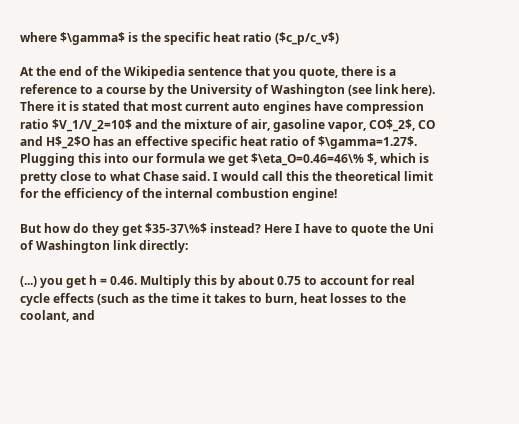where $\gamma$ is the specific heat ratio ($c_p/c_v$)

At the end of the Wikipedia sentence that you quote, there is a reference to a course by the University of Washington (see link here). There it is stated that most current auto engines have compression ratio $V_1/V_2=10$ and the mixture of air, gasoline vapor, CO$_2$, CO and H$_2$O has an effective specific heat ratio of $\gamma=1.27$. Plugging this into our formula we get $\eta_O=0.46=46\% $, which is pretty close to what Chase said. I would call this the theoretical limit for the efficiency of the internal combustion engine!

But how do they get $35-37\%$ instead? Here I have to quote the Uni of Washington link directly:

(...) you get h = 0.46. Multiply this by about 0.75 to account for real cycle effects (such as the time it takes to burn, heat losses to the coolant, and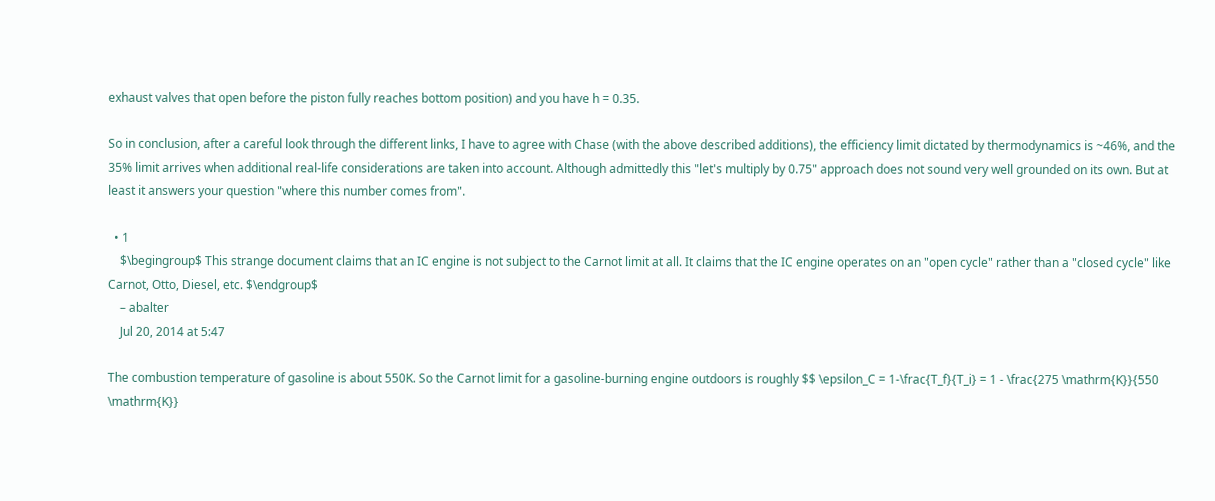exhaust valves that open before the piston fully reaches bottom position) and you have h = 0.35.

So in conclusion, after a careful look through the different links, I have to agree with Chase (with the above described additions), the efficiency limit dictated by thermodynamics is ~46%, and the 35% limit arrives when additional real-life considerations are taken into account. Although admittedly this "let's multiply by 0.75" approach does not sound very well grounded on its own. But at least it answers your question "where this number comes from".

  • 1
    $\begingroup$ This strange document claims that an IC engine is not subject to the Carnot limit at all. It claims that the IC engine operates on an "open cycle" rather than a "closed cycle" like Carnot, Otto, Diesel, etc. $\endgroup$
    – abalter
    Jul 20, 2014 at 5:47

The combustion temperature of gasoline is about 550K. So the Carnot limit for a gasoline-burning engine outdoors is roughly $$ \epsilon_C = 1-\frac{T_f}{T_i} = 1 - \frac{275 \mathrm{K}}{550 \mathrm{K}}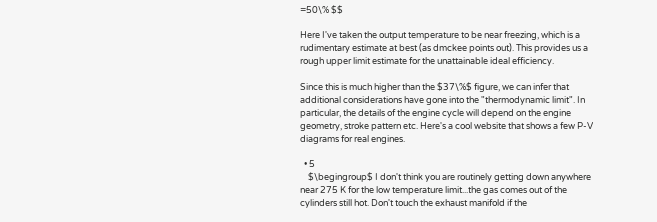=50\% $$

Here I've taken the output temperature to be near freezing, which is a rudimentary estimate at best (as dmckee points out). This provides us a rough upper limit estimate for the unattainable ideal efficiency.

Since this is much higher than the $37\%$ figure, we can infer that additional considerations have gone into the "thermodynamic limit". In particular, the details of the engine cycle will depend on the engine geometry, stroke pattern etc. Here's a cool website that shows a few P-V diagrams for real engines.

  • 5
    $\begingroup$ I don't think you are routinely getting down anywhere near 275 K for the low temperature limit...the gas comes out of the cylinders still hot. Don't touch the exhaust manifold if the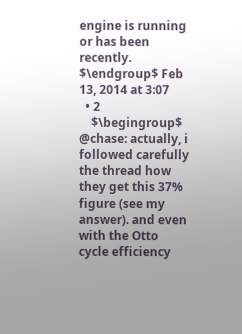engine is running or has been recently. $\endgroup$ Feb 13, 2014 at 3:07
  • 2
    $\begingroup$ @chase: actually, i followed carefully the thread how they get this 37% figure (see my answer). and even with the Otto cycle efficiency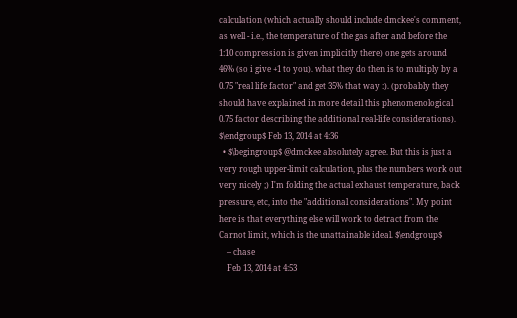calculation (which actually should include dmckee's comment, as well - i.e., the temperature of the gas after and before the 1:10 compression is given implicitly there) one gets around 46% (so i give +1 to you). what they do then is to multiply by a 0.75 "real life factor" and get 35% that way :). (probably they should have explained in more detail this phenomenological 0.75 factor describing the additional real-life considerations). $\endgroup$ Feb 13, 2014 at 4:36
  • $\begingroup$ @dmckee absolutely agree. But this is just a very rough upper-limit calculation, plus the numbers work out very nicely ;) I'm folding the actual exhaust temperature, back pressure, etc, into the "additional considerations". My point here is that everything else will work to detract from the Carnot limit, which is the unattainable ideal. $\endgroup$
    – chase
    Feb 13, 2014 at 4:53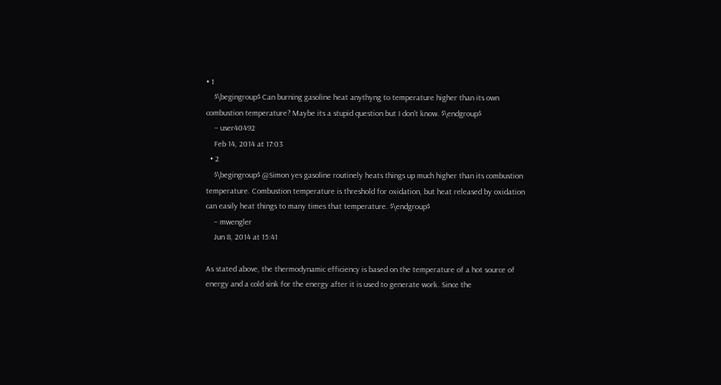• 1
    $\begingroup$ Can burning gasoline heat anythyng to temperature higher than its own combustion temperature? Maybe its a stupid question but I don't know. $\endgroup$
    – user40492
    Feb 14, 2014 at 17:03
  • 2
    $\begingroup$ @Simon yes gasoline routinely heats things up much higher than its combustion temperature. Combustion temperature is threshold for oxidation, but heat released by oxidation can easily heat things to many times that temperature. $\endgroup$
    – mwengler
    Jun 8, 2014 at 15:41

As stated above, the thermodynamic efficiency is based on the temperature of a hot source of energy and a cold sink for the energy after it is used to generate work. Since the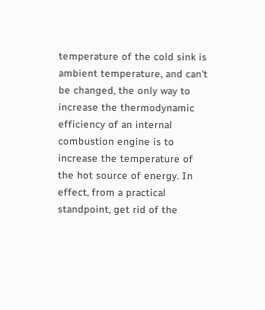temperature of the cold sink is ambient temperature, and can't be changed, the only way to increase the thermodynamic efficiency of an internal combustion engine is to increase the temperature of the hot source of energy. In effect, from a practical standpoint, get rid of the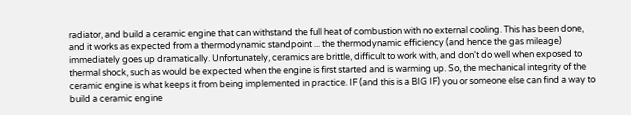radiator, and build a ceramic engine that can withstand the full heat of combustion with no external cooling. This has been done, and it works as expected from a thermodynamic standpoint ... the thermodynamic efficiency (and hence the gas mileage) immediately goes up dramatically. Unfortunately, ceramics are brittle, difficult to work with, and don't do well when exposed to thermal shock, such as would be expected when the engine is first started and is warming up. So, the mechanical integrity of the ceramic engine is what keeps it from being implemented in practice. IF (and this is a BIG IF) you or someone else can find a way to build a ceramic engine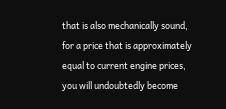that is also mechanically sound, for a price that is approximately equal to current engine prices, you will undoubtedly become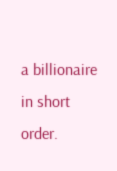a billionaire in short order.